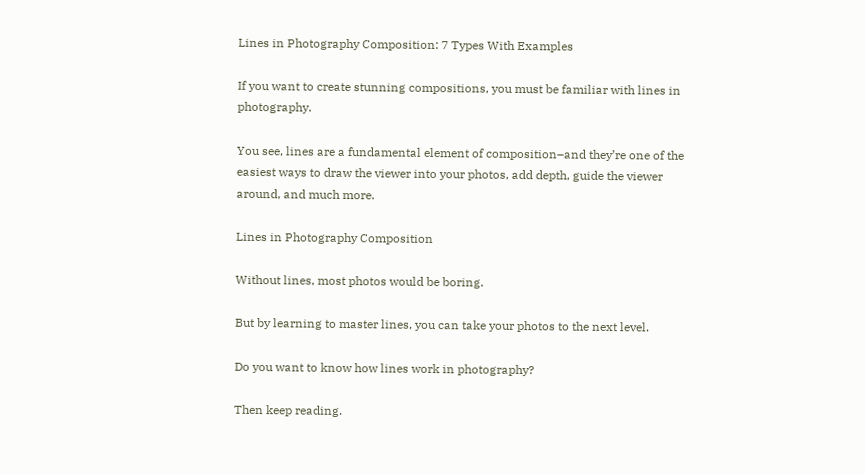Lines in Photography Composition: 7 Types With Examples

If you want to create stunning compositions, you must be familiar with lines in photography.

You see, lines are a fundamental element of composition–and they’re one of the easiest ways to draw the viewer into your photos, add depth, guide the viewer around, and much more.

Lines in Photography Composition

Without lines, most photos would be boring.

But by learning to master lines, you can take your photos to the next level.

Do you want to know how lines work in photography?

Then keep reading.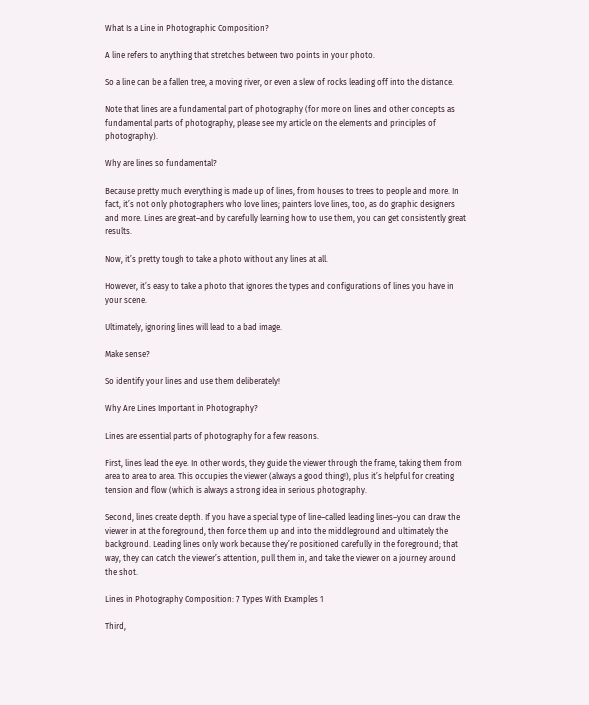What Is a Line in Photographic Composition?

A line refers to anything that stretches between two points in your photo.

So a line can be a fallen tree, a moving river, or even a slew of rocks leading off into the distance.

Note that lines are a fundamental part of photography (for more on lines and other concepts as fundamental parts of photography, please see my article on the elements and principles of photography).

Why are lines so fundamental?

Because pretty much everything is made up of lines, from houses to trees to people and more. In fact, it’s not only photographers who love lines; painters love lines, too, as do graphic designers and more. Lines are great–and by carefully learning how to use them, you can get consistently great results.

Now, it’s pretty tough to take a photo without any lines at all.

However, it’s easy to take a photo that ignores the types and configurations of lines you have in your scene.

Ultimately, ignoring lines will lead to a bad image.

Make sense?

So identify your lines and use them deliberately!

Why Are Lines Important in Photography?

Lines are essential parts of photography for a few reasons.

First, lines lead the eye. In other words, they guide the viewer through the frame, taking them from area to area to area. This occupies the viewer (always a good thing!), plus it’s helpful for creating tension and flow (which is always a strong idea in serious photography.

Second, lines create depth. If you have a special type of line–called leading lines–you can draw the viewer in at the foreground, then force them up and into the middleground and ultimately the background. Leading lines only work because they’re positioned carefully in the foreground; that way, they can catch the viewer’s attention, pull them in, and take the viewer on a journey around the shot.

Lines in Photography Composition: 7 Types With Examples 1

Third,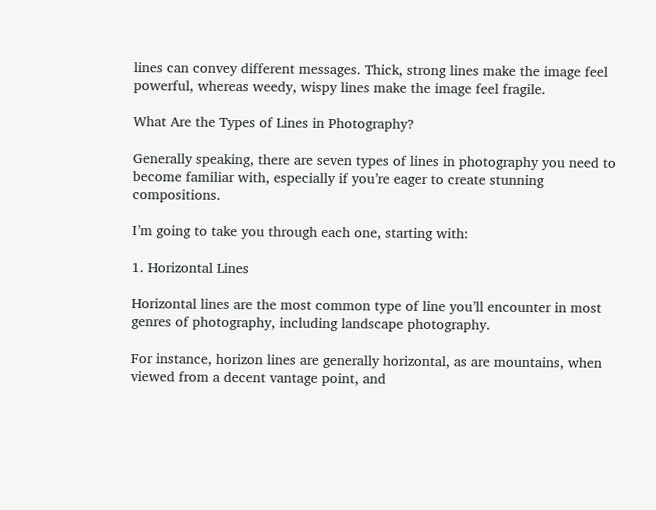lines can convey different messages. Thick, strong lines make the image feel powerful, whereas weedy, wispy lines make the image feel fragile.

What Are the Types of Lines in Photography?

Generally speaking, there are seven types of lines in photography you need to become familiar with, especially if you’re eager to create stunning compositions.

I’m going to take you through each one, starting with:

1. Horizontal Lines

Horizontal lines are the most common type of line you’ll encounter in most genres of photography, including landscape photography.

For instance, horizon lines are generally horizontal, as are mountains, when viewed from a decent vantage point, and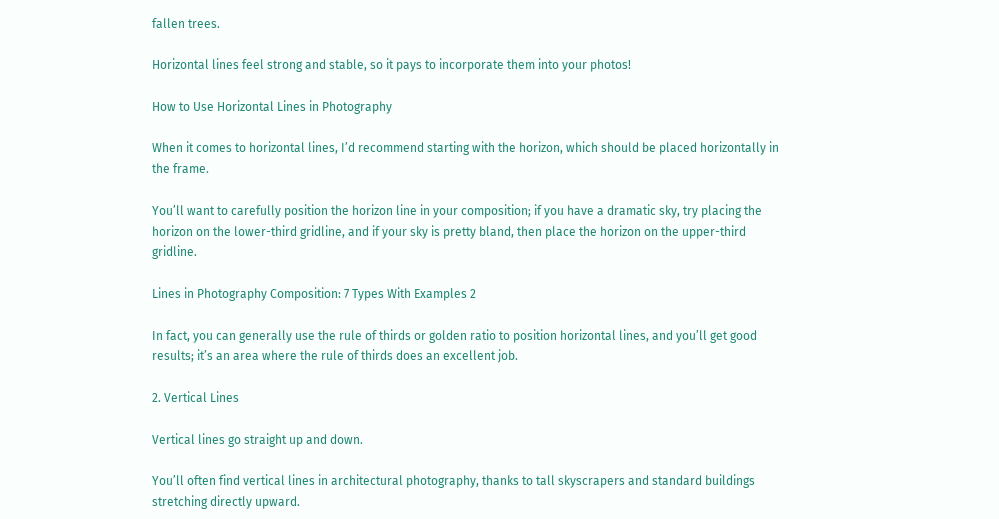fallen trees.

Horizontal lines feel strong and stable, so it pays to incorporate them into your photos!

How to Use Horizontal Lines in Photography

When it comes to horizontal lines, I’d recommend starting with the horizon, which should be placed horizontally in the frame.

You’ll want to carefully position the horizon line in your composition; if you have a dramatic sky, try placing the horizon on the lower-third gridline, and if your sky is pretty bland, then place the horizon on the upper-third gridline.

Lines in Photography Composition: 7 Types With Examples 2

In fact, you can generally use the rule of thirds or golden ratio to position horizontal lines, and you’ll get good results; it’s an area where the rule of thirds does an excellent job.

2. Vertical Lines

Vertical lines go straight up and down.

You’ll often find vertical lines in architectural photography, thanks to tall skyscrapers and standard buildings stretching directly upward.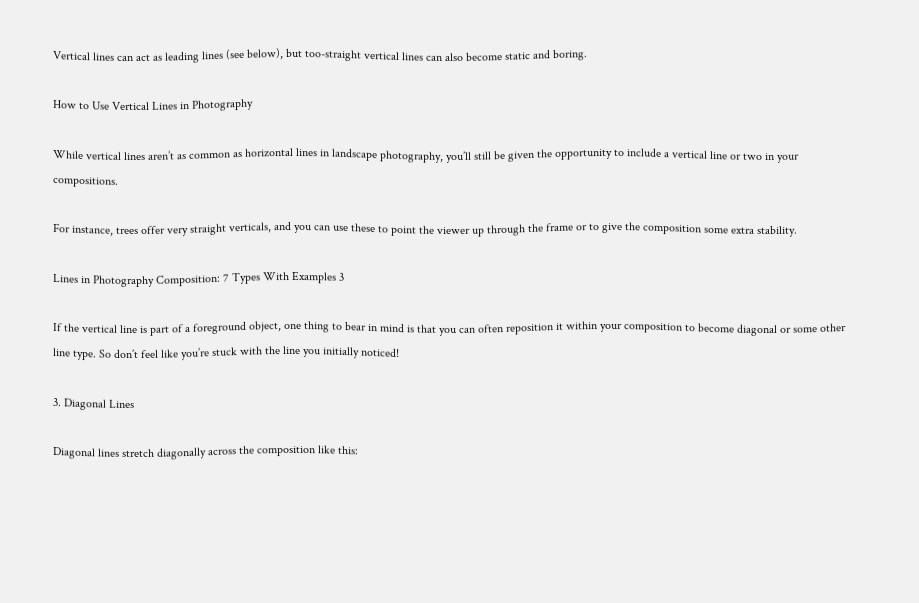Vertical lines can act as leading lines (see below), but too-straight vertical lines can also become static and boring.

How to Use Vertical Lines in Photography

While vertical lines aren’t as common as horizontal lines in landscape photography, you’ll still be given the opportunity to include a vertical line or two in your compositions.

For instance, trees offer very straight verticals, and you can use these to point the viewer up through the frame or to give the composition some extra stability.

Lines in Photography Composition: 7 Types With Examples 3

If the vertical line is part of a foreground object, one thing to bear in mind is that you can often reposition it within your composition to become diagonal or some other line type. So don’t feel like you’re stuck with the line you initially noticed!

3. Diagonal Lines

Diagonal lines stretch diagonally across the composition like this: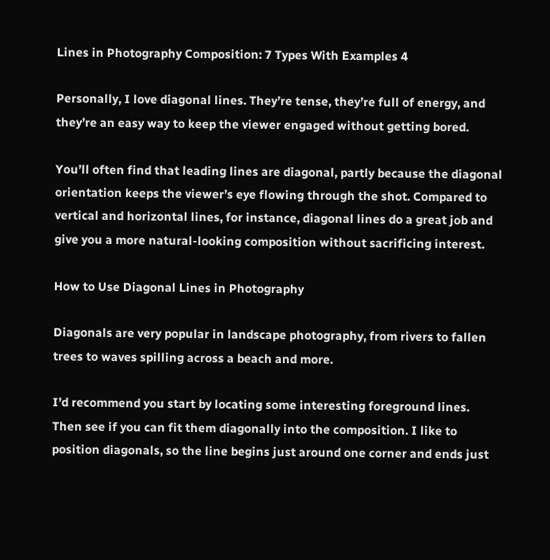Lines in Photography Composition: 7 Types With Examples 4

Personally, I love diagonal lines. They’re tense, they’re full of energy, and they’re an easy way to keep the viewer engaged without getting bored.

You’ll often find that leading lines are diagonal, partly because the diagonal orientation keeps the viewer’s eye flowing through the shot. Compared to vertical and horizontal lines, for instance, diagonal lines do a great job and give you a more natural-looking composition without sacrificing interest.

How to Use Diagonal Lines in Photography

Diagonals are very popular in landscape photography, from rivers to fallen trees to waves spilling across a beach and more.

I’d recommend you start by locating some interesting foreground lines. Then see if you can fit them diagonally into the composition. I like to position diagonals, so the line begins just around one corner and ends just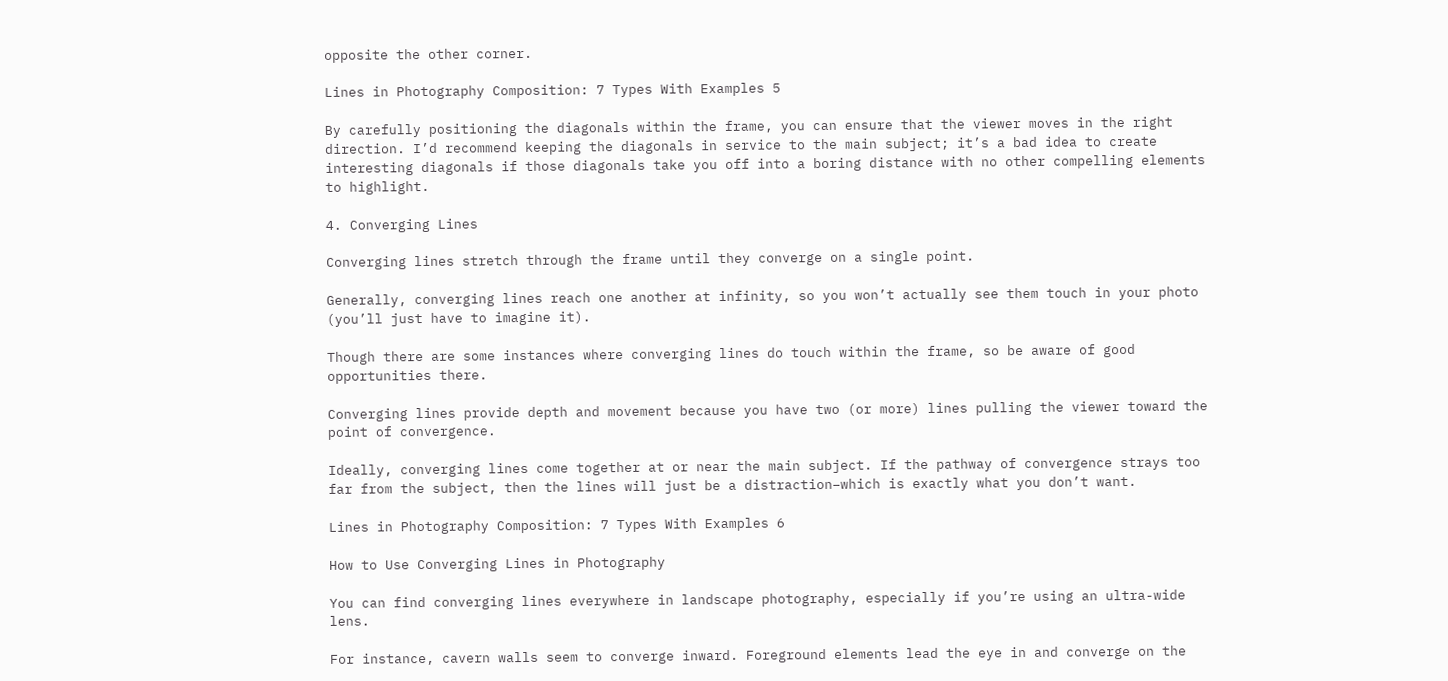opposite the other corner.

Lines in Photography Composition: 7 Types With Examples 5

By carefully positioning the diagonals within the frame, you can ensure that the viewer moves in the right direction. I’d recommend keeping the diagonals in service to the main subject; it’s a bad idea to create interesting diagonals if those diagonals take you off into a boring distance with no other compelling elements to highlight.

4. Converging Lines

Converging lines stretch through the frame until they converge on a single point.

Generally, converging lines reach one another at infinity, so you won’t actually see them touch in your photo (you’ll just have to imagine it).

Though there are some instances where converging lines do touch within the frame, so be aware of good opportunities there.

Converging lines provide depth and movement because you have two (or more) lines pulling the viewer toward the point of convergence.

Ideally, converging lines come together at or near the main subject. If the pathway of convergence strays too far from the subject, then the lines will just be a distraction–which is exactly what you don’t want.

Lines in Photography Composition: 7 Types With Examples 6

How to Use Converging Lines in Photography

You can find converging lines everywhere in landscape photography, especially if you’re using an ultra-wide lens.

For instance, cavern walls seem to converge inward. Foreground elements lead the eye in and converge on the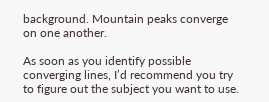background. Mountain peaks converge on one another.

As soon as you identify possible converging lines, I’d recommend you try to figure out the subject you want to use.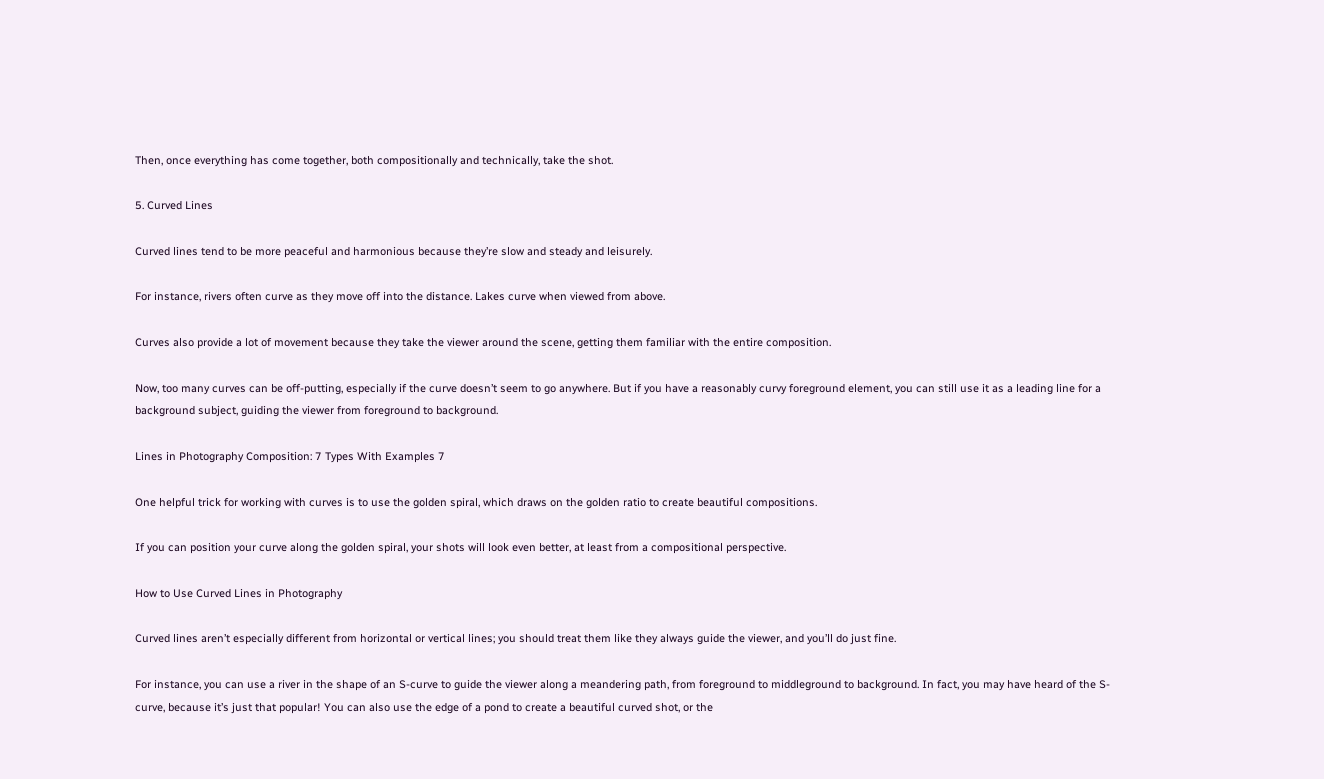Then, once everything has come together, both compositionally and technically, take the shot.

5. Curved Lines

Curved lines tend to be more peaceful and harmonious because they’re slow and steady and leisurely.

For instance, rivers often curve as they move off into the distance. Lakes curve when viewed from above.

Curves also provide a lot of movement because they take the viewer around the scene, getting them familiar with the entire composition.

Now, too many curves can be off-putting, especially if the curve doesn’t seem to go anywhere. But if you have a reasonably curvy foreground element, you can still use it as a leading line for a background subject, guiding the viewer from foreground to background.

Lines in Photography Composition: 7 Types With Examples 7

One helpful trick for working with curves is to use the golden spiral, which draws on the golden ratio to create beautiful compositions.

If you can position your curve along the golden spiral, your shots will look even better, at least from a compositional perspective.

How to Use Curved Lines in Photography

Curved lines aren’t especially different from horizontal or vertical lines; you should treat them like they always guide the viewer, and you’ll do just fine.

For instance, you can use a river in the shape of an S-curve to guide the viewer along a meandering path, from foreground to middleground to background. In fact, you may have heard of the S-curve, because it’s just that popular! You can also use the edge of a pond to create a beautiful curved shot, or the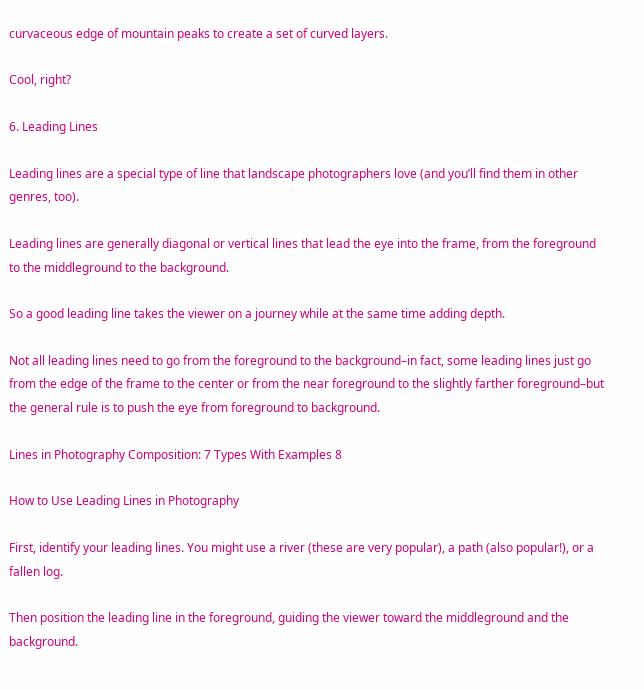curvaceous edge of mountain peaks to create a set of curved layers.

Cool, right?

6. Leading Lines

Leading lines are a special type of line that landscape photographers love (and you’ll find them in other genres, too).

Leading lines are generally diagonal or vertical lines that lead the eye into the frame, from the foreground to the middleground to the background.

So a good leading line takes the viewer on a journey while at the same time adding depth.

Not all leading lines need to go from the foreground to the background–in fact, some leading lines just go from the edge of the frame to the center or from the near foreground to the slightly farther foreground–but the general rule is to push the eye from foreground to background.

Lines in Photography Composition: 7 Types With Examples 8

How to Use Leading Lines in Photography

First, identify your leading lines. You might use a river (these are very popular), a path (also popular!), or a fallen log.

Then position the leading line in the foreground, guiding the viewer toward the middleground and the background.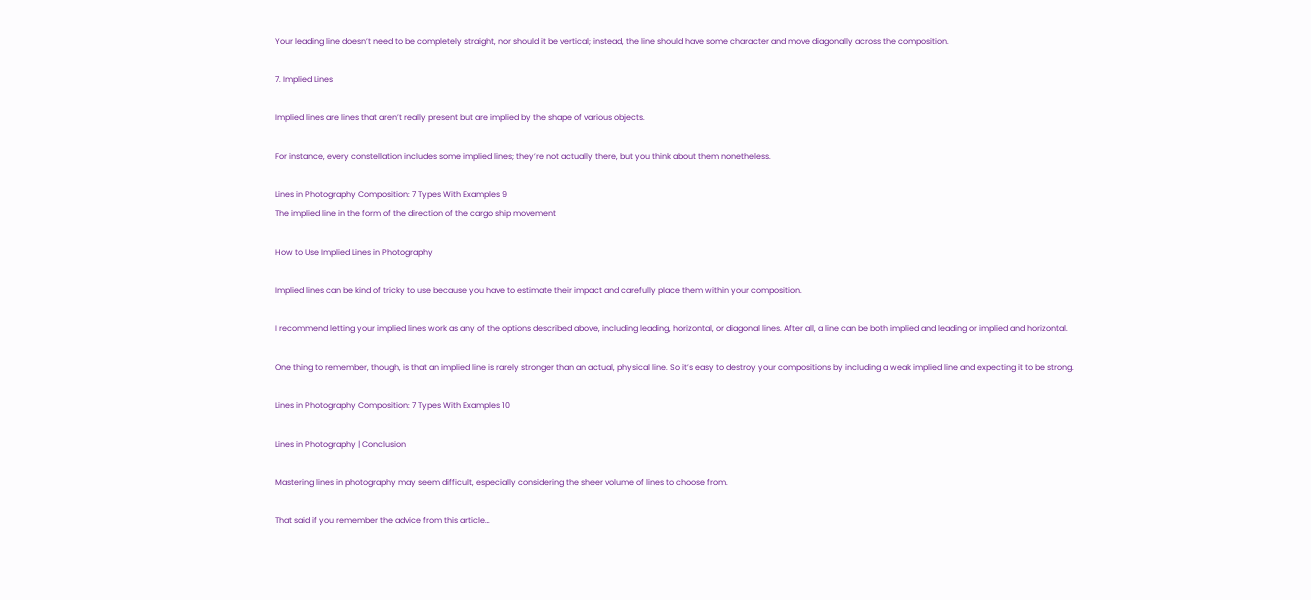Your leading line doesn’t need to be completely straight, nor should it be vertical; instead, the line should have some character and move diagonally across the composition.

7. Implied Lines

Implied lines are lines that aren’t really present but are implied by the shape of various objects.

For instance, every constellation includes some implied lines; they’re not actually there, but you think about them nonetheless.

Lines in Photography Composition: 7 Types With Examples 9
The implied line in the form of the direction of the cargo ship movement

How to Use Implied Lines in Photography

Implied lines can be kind of tricky to use because you have to estimate their impact and carefully place them within your composition.

I recommend letting your implied lines work as any of the options described above, including leading, horizontal, or diagonal lines. After all, a line can be both implied and leading or implied and horizontal.

One thing to remember, though, is that an implied line is rarely stronger than an actual, physical line. So it’s easy to destroy your compositions by including a weak implied line and expecting it to be strong.

Lines in Photography Composition: 7 Types With Examples 10

Lines in Photography | Conclusion

Mastering lines in photography may seem difficult, especially considering the sheer volume of lines to choose from.

That said if you remember the advice from this article…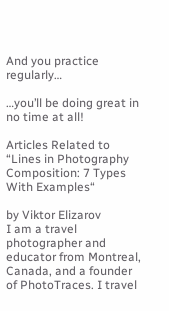And you practice regularly…

…you’ll be doing great in no time at all!

Articles Related to “Lines in Photography Composition: 7 Types With Examples“

by Viktor Elizarov
I am a travel photographer and educator from Montreal, Canada, and a founder of PhotoTraces. I travel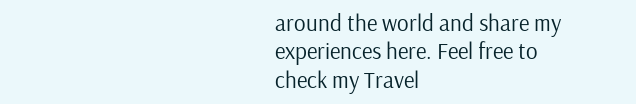around the world and share my experiences here. Feel free to check my Travel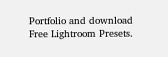Portfolio and download Free Lightroom Presets.